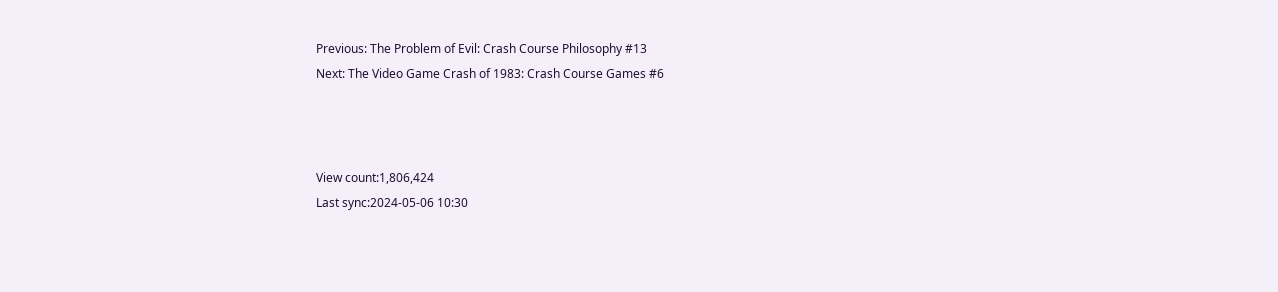Previous: The Problem of Evil: Crash Course Philosophy #13
Next: The Video Game Crash of 1983: Crash Course Games #6



View count:1,806,424
Last sync:2024-05-06 10:30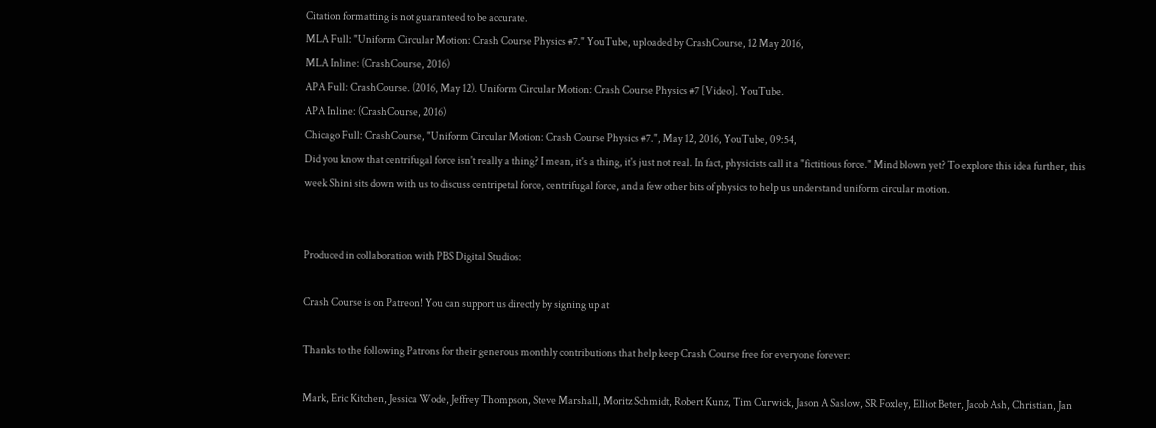Citation formatting is not guaranteed to be accurate.
MLA Full: "Uniform Circular Motion: Crash Course Physics #7." YouTube, uploaded by CrashCourse, 12 May 2016,
MLA Inline: (CrashCourse, 2016)
APA Full: CrashCourse. (2016, May 12). Uniform Circular Motion: Crash Course Physics #7 [Video]. YouTube.
APA Inline: (CrashCourse, 2016)
Chicago Full: CrashCourse, "Uniform Circular Motion: Crash Course Physics #7.", May 12, 2016, YouTube, 09:54,
Did you know that centrifugal force isn't really a thing? I mean, it's a thing, it's just not real. In fact, physicists call it a "fictitious force." Mind blown yet? To explore this idea further, this week Shini sits down with us to discuss centripetal force, centrifugal force, and a few other bits of physics to help us understand uniform circular motion.


Produced in collaboration with PBS Digital Studios:

Crash Course is on Patreon! You can support us directly by signing up at

Thanks to the following Patrons for their generous monthly contributions that help keep Crash Course free for everyone forever:

Mark, Eric Kitchen, Jessica Wode, Jeffrey Thompson, Steve Marshall, Moritz Schmidt, Robert Kunz, Tim Curwick, Jason A Saslow, SR Foxley, Elliot Beter, Jacob Ash, Christian, Jan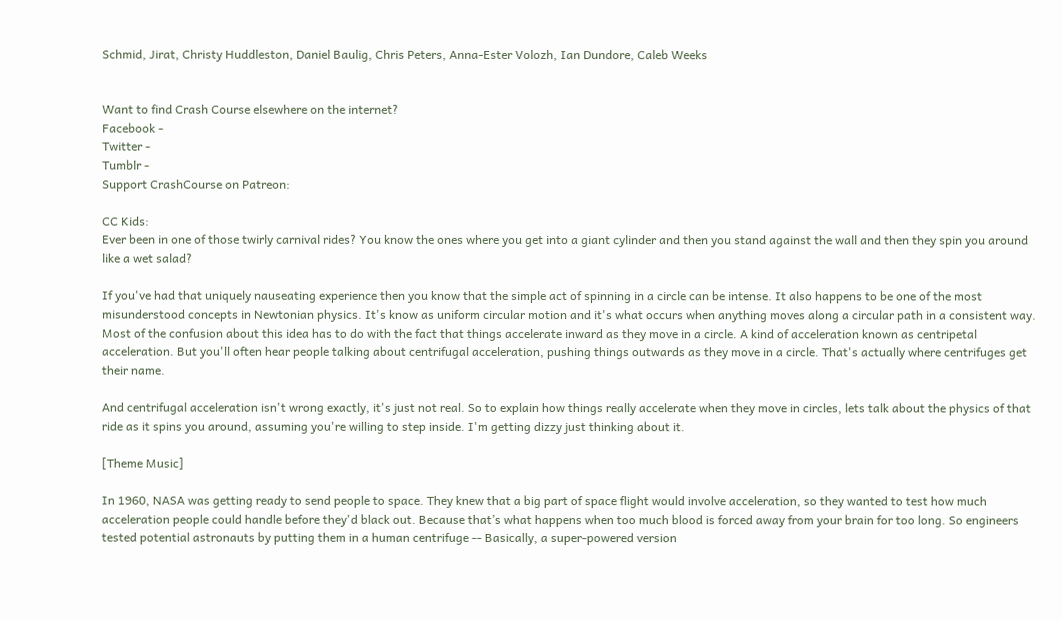Schmid, Jirat, Christy Huddleston, Daniel Baulig, Chris Peters, Anna-Ester Volozh, Ian Dundore, Caleb Weeks


Want to find Crash Course elsewhere on the internet?
Facebook -
Twitter -
Tumblr -
Support CrashCourse on Patreon:

CC Kids:
Ever been in one of those twirly carnival rides? You know the ones where you get into a giant cylinder and then you stand against the wall and then they spin you around like a wet salad?

If you've had that uniquely nauseating experience then you know that the simple act of spinning in a circle can be intense. It also happens to be one of the most misunderstood concepts in Newtonian physics. It's know as uniform circular motion and it's what occurs when anything moves along a circular path in a consistent way. Most of the confusion about this idea has to do with the fact that things accelerate inward as they move in a circle. A kind of acceleration known as centripetal acceleration. But you'll often hear people talking about centrifugal acceleration, pushing things outwards as they move in a circle. That's actually where centrifuges get their name.

And centrifugal acceleration isn't wrong exactly, it's just not real. So to explain how things really accelerate when they move in circles, lets talk about the physics of that ride as it spins you around, assuming you're willing to step inside. I'm getting dizzy just thinking about it.

[Theme Music]

In 1960, NASA was getting ready to send people to space. They knew that a big part of space flight would involve acceleration, so they wanted to test how much acceleration people could handle before they'd black out. Because that’s what happens when too much blood is forced away from your brain for too long. So engineers tested potential astronauts by putting them in a human centrifuge -- Basically, a super-powered version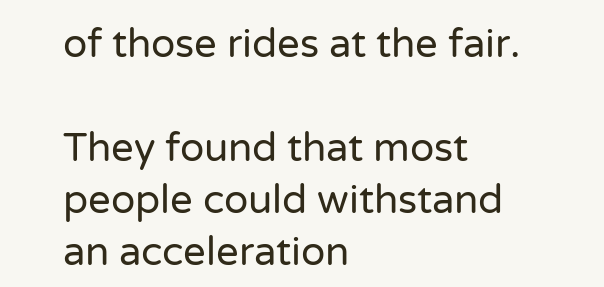of those rides at the fair.

They found that most people could withstand an acceleration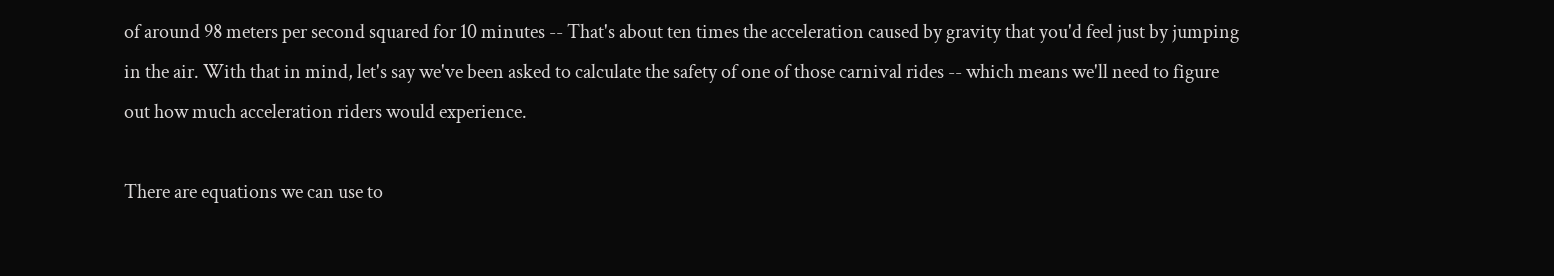of around 98 meters per second squared for 10 minutes -- That's about ten times the acceleration caused by gravity that you'd feel just by jumping in the air. With that in mind, let's say we've been asked to calculate the safety of one of those carnival rides -- which means we'll need to figure out how much acceleration riders would experience.

There are equations we can use to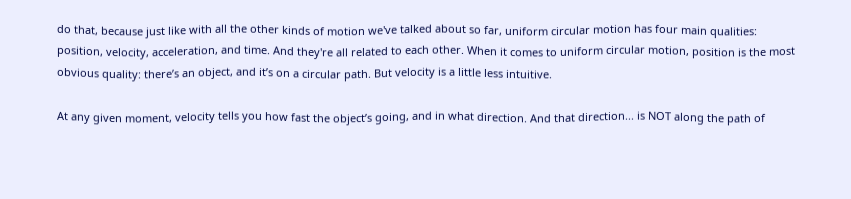do that, because just like with all the other kinds of motion we've talked about so far, uniform circular motion has four main qualities: position, velocity, acceleration, and time. And they're all related to each other. When it comes to uniform circular motion, position is the most obvious quality: there’s an object, and it’s on a circular path. But velocity is a little less intuitive.

At any given moment, velocity tells you how fast the object’s going, and in what direction. And that direction... is NOT along the path of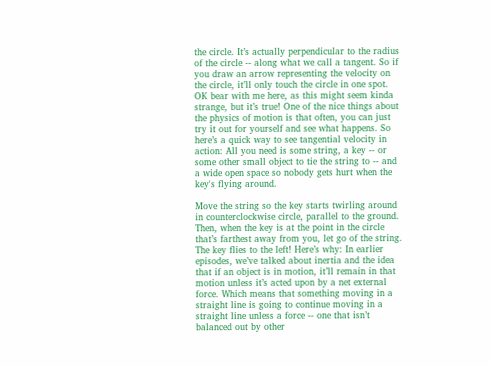the circle. It’s actually perpendicular to the radius of the circle -- along what we call a tangent. So if you draw an arrow representing the velocity on the circle, it’ll only touch the circle in one spot. OK bear with me here, as this might seem kinda strange, but it’s true! One of the nice things about the physics of motion is that often, you can just try it out for yourself and see what happens. So here’s a quick way to see tangential velocity in action: All you need is some string, a key -- or some other small object to tie the string to -- and a wide open space so nobody gets hurt when the key's flying around.

Move the string so the key starts twirling around in counterclockwise circle, parallel to the ground. Then, when the key is at the point in the circle that’s farthest away from you, let go of the string. The key flies to the left! Here’s why: In earlier episodes, we’ve talked about inertia and the idea that if an object is in motion, it’ll remain in that motion unless it’s acted upon by a net external force. Which means that something moving in a straight line is going to continue moving in a straight line unless a force -- one that isn’t balanced out by other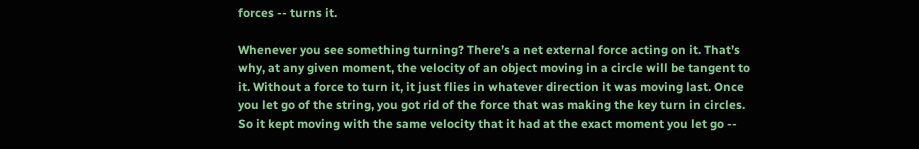forces -- turns it.

Whenever you see something turning? There’s a net external force acting on it. That’s why, at any given moment, the velocity of an object moving in a circle will be tangent to it. Without a force to turn it, it just flies in whatever direction it was moving last. Once you let go of the string, you got rid of the force that was making the key turn in circles. So it kept moving with the same velocity that it had at the exact moment you let go --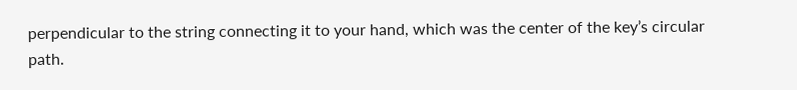perpendicular to the string connecting it to your hand, which was the center of the key’s circular path.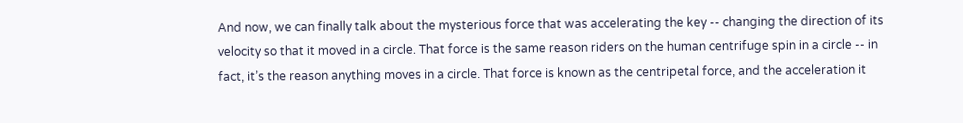And now, we can finally talk about the mysterious force that was accelerating the key -- changing the direction of its velocity so that it moved in a circle. That force is the same reason riders on the human centrifuge spin in a circle -- in fact, it’s the reason anything moves in a circle. That force is known as the centripetal force, and the acceleration it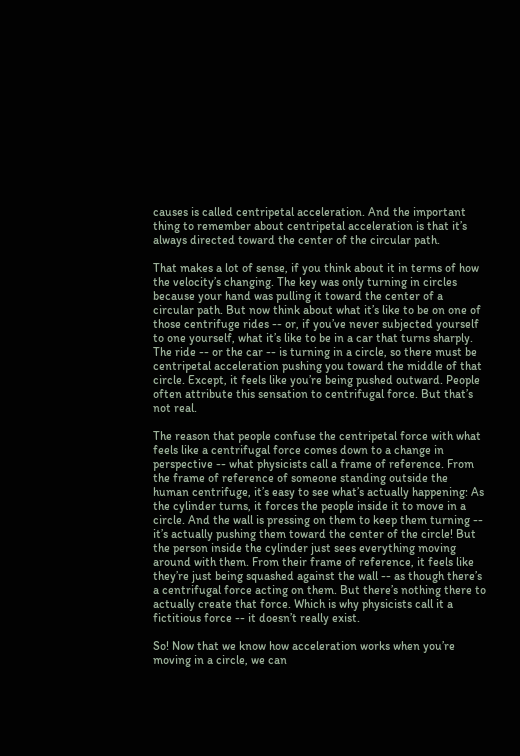causes is called centripetal acceleration. And the important thing to remember about centripetal acceleration is that it’s always directed toward the center of the circular path.

That makes a lot of sense, if you think about it in terms of how the velocity’s changing. The key was only turning in circles because your hand was pulling it toward the center of a circular path. But now think about what it’s like to be on one of those centrifuge rides -- or, if you’ve never subjected yourself to one yourself, what it’s like to be in a car that turns sharply. The ride -- or the car -- is turning in a circle, so there must be centripetal acceleration pushing you toward the middle of that circle. Except, it feels like you’re being pushed outward. People often attribute this sensation to centrifugal force. But that’s not real.

The reason that people confuse the centripetal force with what feels like a centrifugal force comes down to a change in perspective -- what physicists call a frame of reference. From the frame of reference of someone standing outside the human centrifuge, it’s easy to see what’s actually happening: As the cylinder turns, it forces the people inside it to move in a circle. And the wall is pressing on them to keep them turning -- it’s actually pushing them toward the center of the circle! But the person inside the cylinder just sees everything moving around with them. From their frame of reference, it feels like they’re just being squashed against the wall -- as though there’s a centrifugal force acting on them. But there’s nothing there to actually create that force. Which is why physicists call it a fictitious force -- it doesn’t really exist.

So! Now that we know how acceleration works when you’re moving in a circle, we can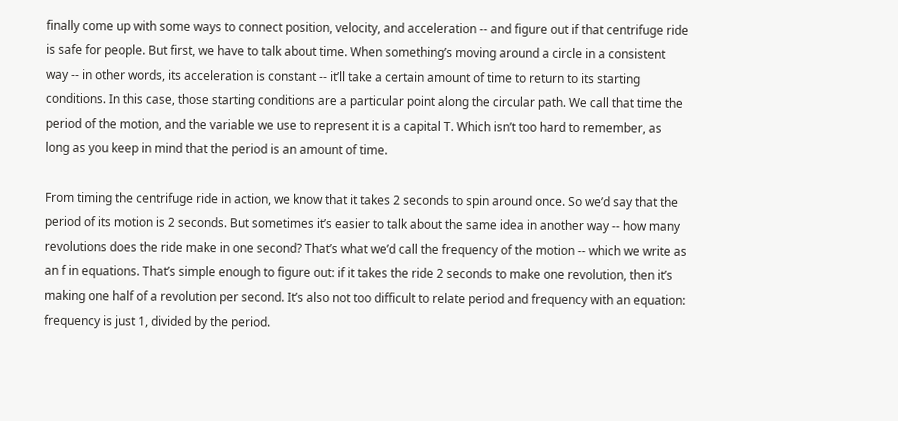finally come up with some ways to connect position, velocity, and acceleration -- and figure out if that centrifuge ride is safe for people. But first, we have to talk about time. When something’s moving around a circle in a consistent way -- in other words, its acceleration is constant -- it’ll take a certain amount of time to return to its starting conditions. In this case, those starting conditions are a particular point along the circular path. We call that time the period of the motion, and the variable we use to represent it is a capital T. Which isn’t too hard to remember, as long as you keep in mind that the period is an amount of time.

From timing the centrifuge ride in action, we know that it takes 2 seconds to spin around once. So we’d say that the period of its motion is 2 seconds. But sometimes it’s easier to talk about the same idea in another way -- how many revolutions does the ride make in one second? That’s what we’d call the frequency of the motion -- which we write as an f in equations. That’s simple enough to figure out: if it takes the ride 2 seconds to make one revolution, then it’s making one half of a revolution per second. It’s also not too difficult to relate period and frequency with an equation: frequency is just 1, divided by the period.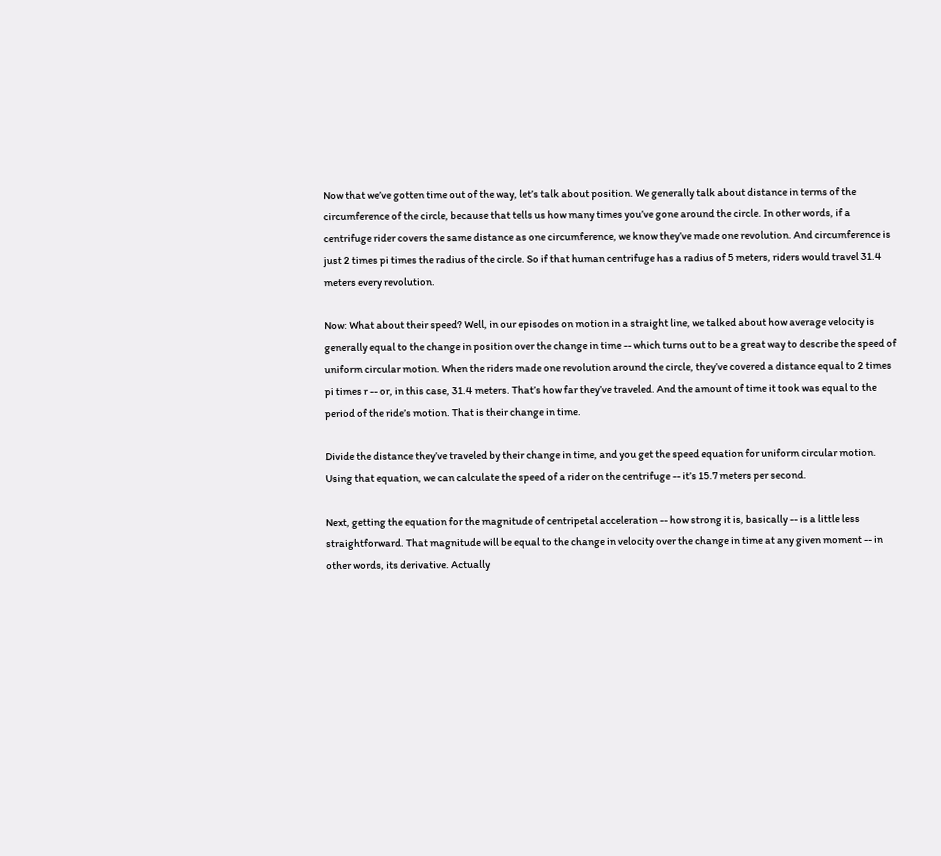Now that we’ve gotten time out of the way, let’s talk about position. We generally talk about distance in terms of the circumference of the circle, because that tells us how many times you’ve gone around the circle. In other words, if a centrifuge rider covers the same distance as one circumference, we know they’ve made one revolution. And circumference is just 2 times pi times the radius of the circle. So if that human centrifuge has a radius of 5 meters, riders would travel 31.4 meters every revolution.

Now: What about their speed? Well, in our episodes on motion in a straight line, we talked about how average velocity is generally equal to the change in position over the change in time -- which turns out to be a great way to describe the speed of uniform circular motion. When the riders made one revolution around the circle, they’ve covered a distance equal to 2 times pi times r -- or, in this case, 31.4 meters. That’s how far they’ve traveled. And the amount of time it took was equal to the period of the ride’s motion. That is their change in time.

Divide the distance they’ve traveled by their change in time, and you get the speed equation for uniform circular motion. Using that equation, we can calculate the speed of a rider on the centrifuge -- it’s 15.7 meters per second.

Next, getting the equation for the magnitude of centripetal acceleration -- how strong it is, basically -- is a little less straightforward. That magnitude will be equal to the change in velocity over the change in time at any given moment -- in other words, its derivative. Actually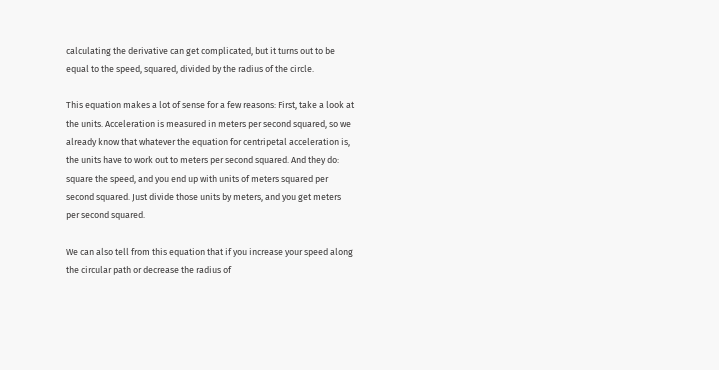calculating the derivative can get complicated, but it turns out to be equal to the speed, squared, divided by the radius of the circle.

This equation makes a lot of sense for a few reasons: First, take a look at the units. Acceleration is measured in meters per second squared, so we already know that whatever the equation for centripetal acceleration is, the units have to work out to meters per second squared. And they do: square the speed, and you end up with units of meters squared per second squared. Just divide those units by meters, and you get meters per second squared.

We can also tell from this equation that if you increase your speed along the circular path or decrease the radius of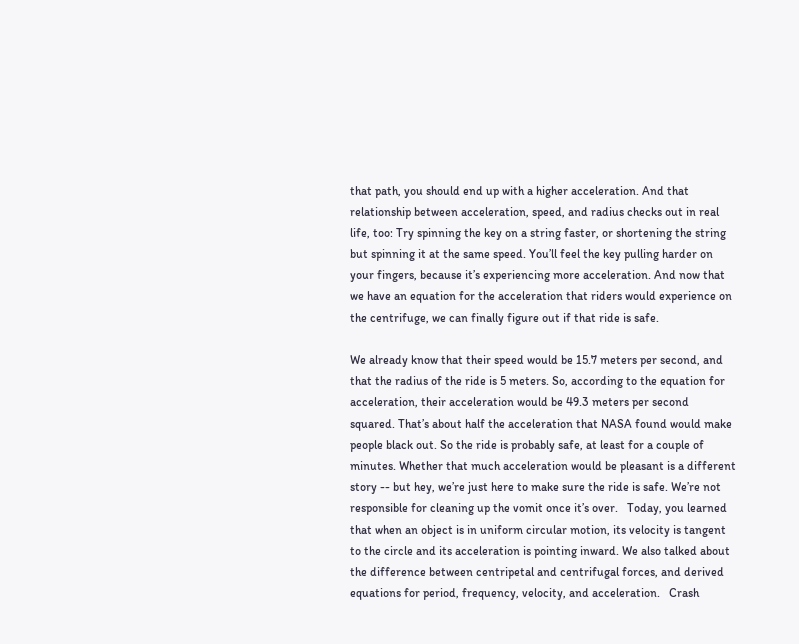that path, you should end up with a higher acceleration. And that relationship between acceleration, speed, and radius checks out in real life, too: Try spinning the key on a string faster, or shortening the string but spinning it at the same speed. You’ll feel the key pulling harder on your fingers, because it’s experiencing more acceleration. And now that we have an equation for the acceleration that riders would experience on the centrifuge, we can finally figure out if that ride is safe.

We already know that their speed would be 15.7 meters per second, and that the radius of the ride is 5 meters. So, according to the equation for acceleration, their acceleration would be 49.3 meters per second squared. That’s about half the acceleration that NASA found would make people black out. So the ride is probably safe, at least for a couple of minutes. Whether that much acceleration would be pleasant is a different story -- but hey, we’re just here to make sure the ride is safe. We’re not responsible for cleaning up the vomit once it’s over.   Today, you learned that when an object is in uniform circular motion, its velocity is tangent to the circle and its acceleration is pointing inward. We also talked about the difference between centripetal and centrifugal forces, and derived equations for period, frequency, velocity, and acceleration.   Crash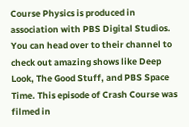Course Physics is produced in association with PBS Digital Studios. You can head over to their channel to check out amazing shows like Deep Look, The Good Stuff, and PBS Space Time. This episode of Crash Course was filmed in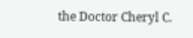the Doctor Cheryl C.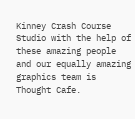Kinney Crash Course Studio with the help of these amazing people and our equally amazing graphics team is Thought Cafe.